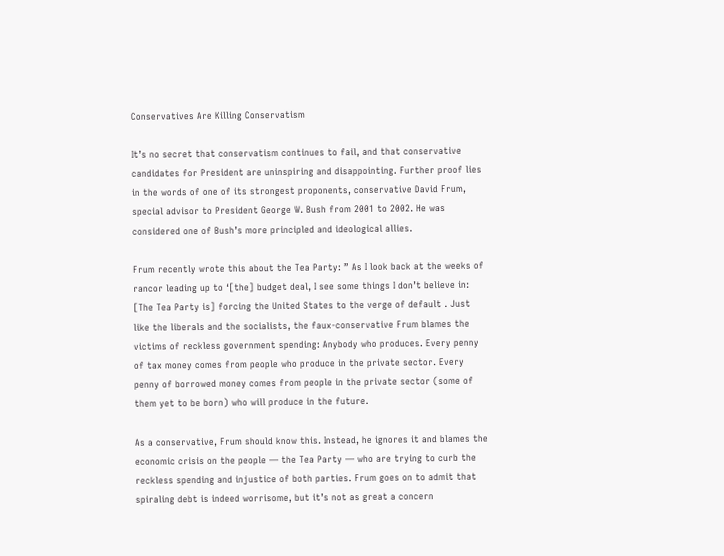Conservatives Are Killing Conservatism

It’s no secret that conservatism continues to fail, and that conservative candidates for President are uninspiring and disappointing. Further proof lies in the words of one of its strongest proponents, conservative David Frum, special advisor to President George W. Bush from 2001 to 2002. He was considered one of Bush’s more principled and ideological allies.

Frum recently wrote this about the Tea Party: ” As I look back at the weeks of rancor leading up to ‘[the] budget deal, I see some things I don’t believe in: [The Tea Party is] forcing the United States to the verge of default . Just like the liberals and the socialists, the faux-conservative Frum blames the victims of reckless government spending: Anybody who produces. Every penny of tax money comes from people who produce in the private sector. Every penny of borrowed money comes from people in the private sector (some of them yet to be born) who will produce in the future.

As a conservative, Frum should know this. Instead, he ignores it and blames the economic crisis on the people — the Tea Party — who are trying to curb the reckless spending and injustice of both parties. Frum goes on to admit that spiraling debt is indeed worrisome, but it’s not as great a concern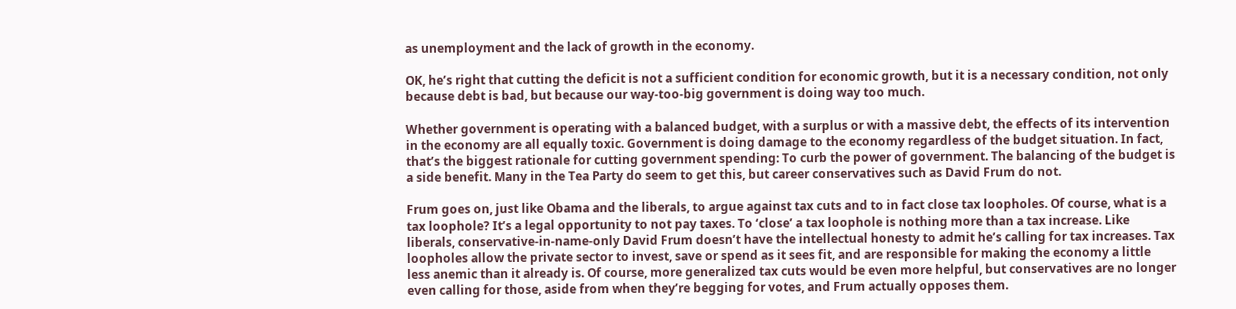as unemployment and the lack of growth in the economy.

OK, he’s right that cutting the deficit is not a sufficient condition for economic growth, but it is a necessary condition, not only because debt is bad, but because our way-too-big government is doing way too much.

Whether government is operating with a balanced budget, with a surplus or with a massive debt, the effects of its intervention in the economy are all equally toxic. Government is doing damage to the economy regardless of the budget situation. In fact, that’s the biggest rationale for cutting government spending: To curb the power of government. The balancing of the budget is a side benefit. Many in the Tea Party do seem to get this, but career conservatives such as David Frum do not.

Frum goes on, just like Obama and the liberals, to argue against tax cuts and to in fact close tax loopholes. Of course, what is a tax loophole? It’s a legal opportunity to not pay taxes. To ‘close’ a tax loophole is nothing more than a tax increase. Like liberals, conservative-in-name-only David Frum doesn’t have the intellectual honesty to admit he’s calling for tax increases. Tax loopholes allow the private sector to invest, save or spend as it sees fit, and are responsible for making the economy a little less anemic than it already is. Of course, more generalized tax cuts would be even more helpful, but conservatives are no longer even calling for those, aside from when they’re begging for votes, and Frum actually opposes them.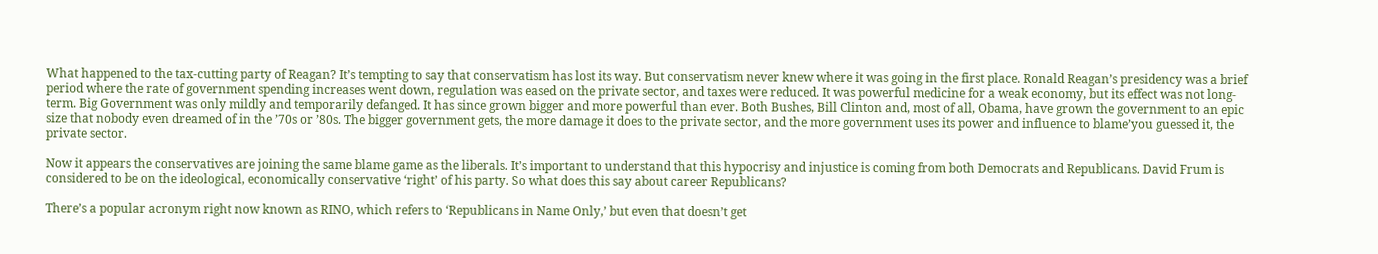What happened to the tax-cutting party of Reagan? It’s tempting to say that conservatism has lost its way. But conservatism never knew where it was going in the first place. Ronald Reagan’s presidency was a brief period where the rate of government spending increases went down, regulation was eased on the private sector, and taxes were reduced. It was powerful medicine for a weak economy, but its effect was not long-term. Big Government was only mildly and temporarily defanged. It has since grown bigger and more powerful than ever. Both Bushes, Bill Clinton and, most of all, Obama, have grown the government to an epic size that nobody even dreamed of in the ’70s or ’80s. The bigger government gets, the more damage it does to the private sector, and the more government uses its power and influence to blame’you guessed it, the private sector.

Now it appears the conservatives are joining the same blame game as the liberals. It’s important to understand that this hypocrisy and injustice is coming from both Democrats and Republicans. David Frum is considered to be on the ideological, economically conservative ‘right’ of his party. So what does this say about career Republicans?

There’s a popular acronym right now known as RINO, which refers to ‘Republicans in Name Only,’ but even that doesn’t get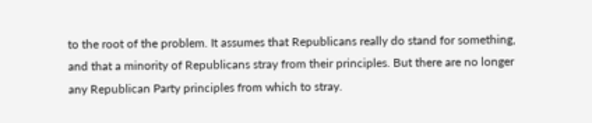to the root of the problem. It assumes that Republicans really do stand for something, and that a minority of Republicans stray from their principles. But there are no longer any Republican Party principles from which to stray.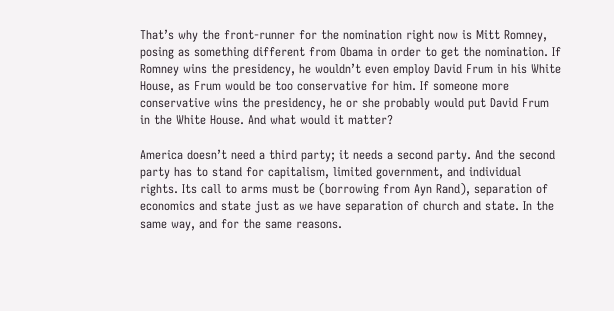That’s why the front-runner for the nomination right now is Mitt Romney, posing as something different from Obama in order to get the nomination. If Romney wins the presidency, he wouldn’t even employ David Frum in his White House, as Frum would be too conservative for him. If someone more conservative wins the presidency, he or she probably would put David Frum in the White House. And what would it matter?

America doesn’t need a third party; it needs a second party. And the second party has to stand for capitalism, limited government, and individual rights. Its call to arms must be (borrowing from Ayn Rand), separation of economics and state just as we have separation of church and state. In the same way, and for the same reasons.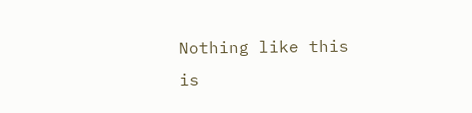Nothing like this is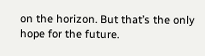on the horizon. But that’s the only hope for the future.